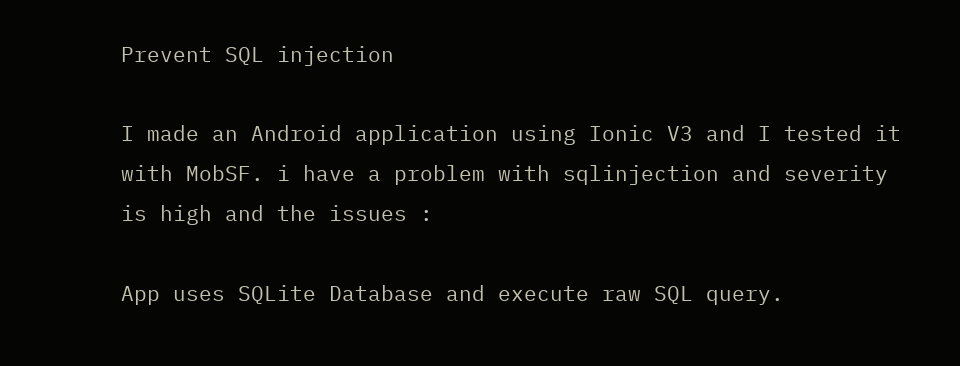Prevent SQL injection

I made an Android application using Ionic V3 and I tested it with MobSF. i have a problem with sqlinjection and severity is high and the issues :

App uses SQLite Database and execute raw SQL query.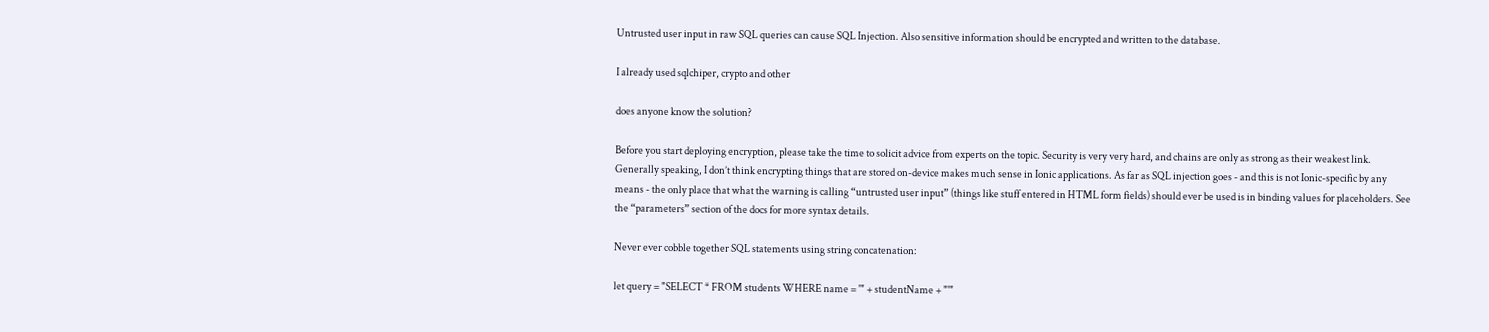Untrusted user input in raw SQL queries can cause SQL Injection. Also sensitive information should be encrypted and written to the database.

I already used sqlchiper, crypto and other

does anyone know the solution?

Before you start deploying encryption, please take the time to solicit advice from experts on the topic. Security is very very hard, and chains are only as strong as their weakest link. Generally speaking, I don’t think encrypting things that are stored on-device makes much sense in Ionic applications. As far as SQL injection goes - and this is not Ionic-specific by any means - the only place that what the warning is calling “untrusted user input” (things like stuff entered in HTML form fields) should ever be used is in binding values for placeholders. See the “parameters” section of the docs for more syntax details.

Never ever cobble together SQL statements using string concatenation:

let query = "SELECT * FROM students WHERE name = '" + studentName + "'"